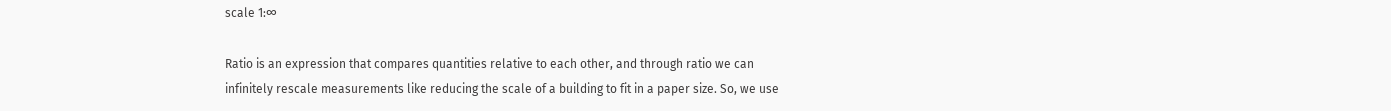scale 1:∞

Ratio is an expression that compares quantities relative to each other, and through ratio we can infinitely rescale measurements like reducing the scale of a building to fit in a paper size. So, we use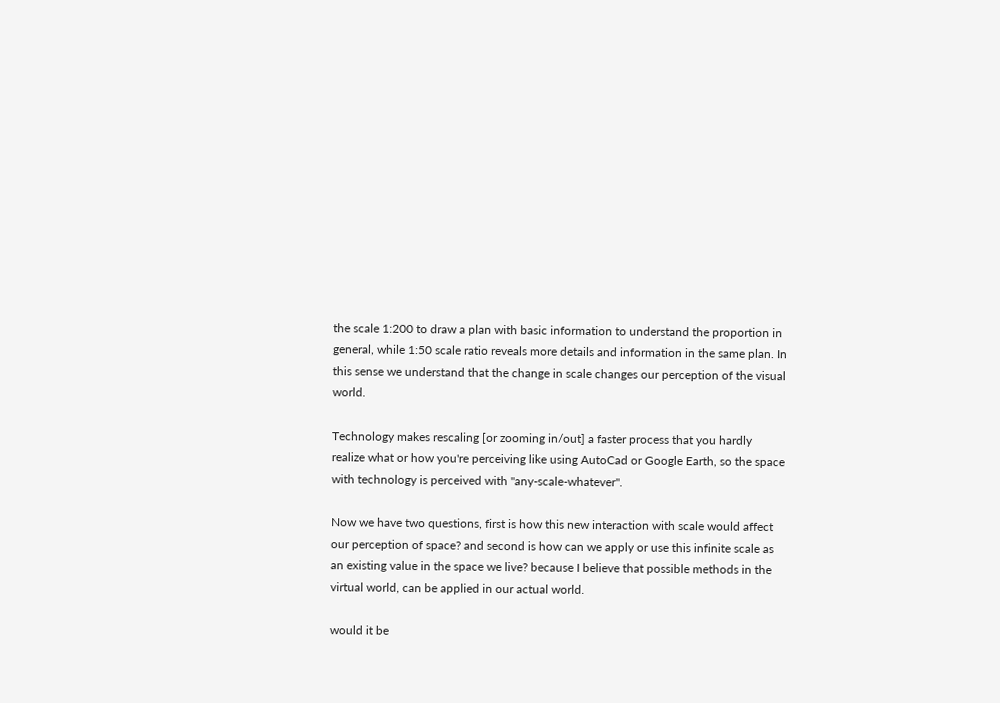the scale 1:200 to draw a plan with basic information to understand the proportion in general, while 1:50 scale ratio reveals more details and information in the same plan. In this sense we understand that the change in scale changes our perception of the visual world.

Technology makes rescaling [or zooming in/out] a faster process that you hardly realize what or how you're perceiving like using AutoCad or Google Earth, so the space with technology is perceived with "any-scale-whatever".

Now we have two questions, first is how this new interaction with scale would affect our perception of space? and second is how can we apply or use this infinite scale as an existing value in the space we live? because I believe that possible methods in the virtual world, can be applied in our actual world.

would it be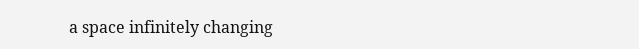a space infinitely changing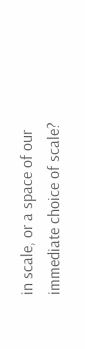in scale, or a space of our immediate choice of scale?